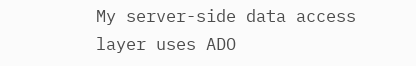My server-side data access layer uses ADO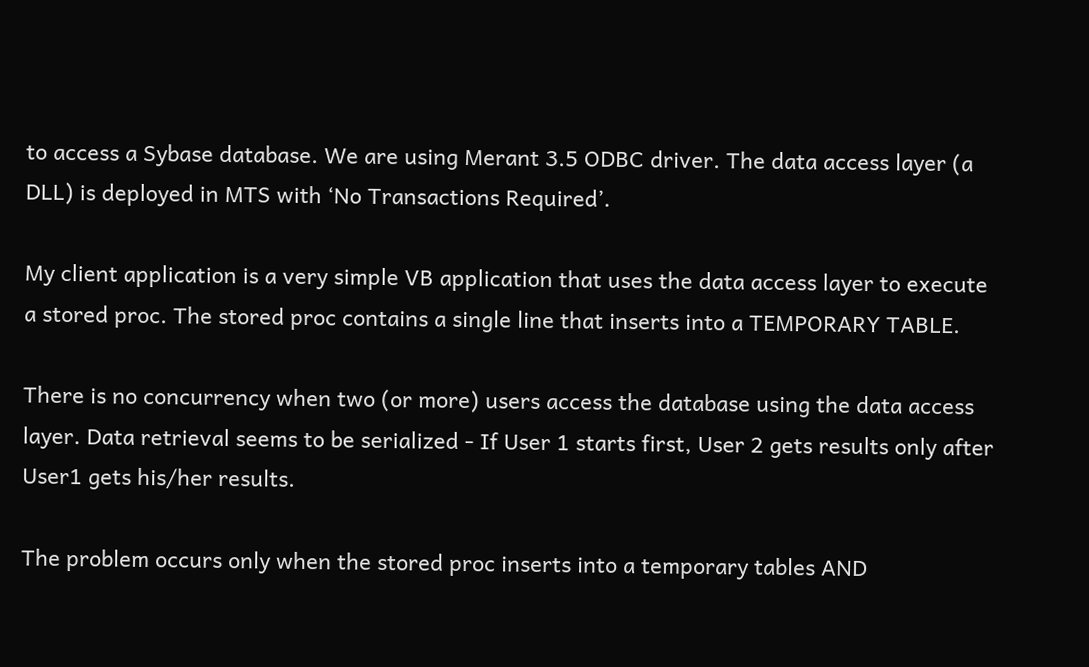to access a Sybase database. We are using Merant 3.5 ODBC driver. The data access layer (a DLL) is deployed in MTS with ‘No Transactions Required’.

My client application is a very simple VB application that uses the data access layer to execute a stored proc. The stored proc contains a single line that inserts into a TEMPORARY TABLE.

There is no concurrency when two (or more) users access the database using the data access layer. Data retrieval seems to be serialized - If User 1 starts first, User 2 gets results only after User1 gets his/her results.

The problem occurs only when the stored proc inserts into a temporary tables AND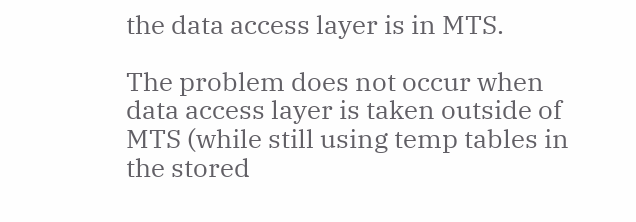the data access layer is in MTS.

The problem does not occur when data access layer is taken outside of MTS (while still using temp tables in the stored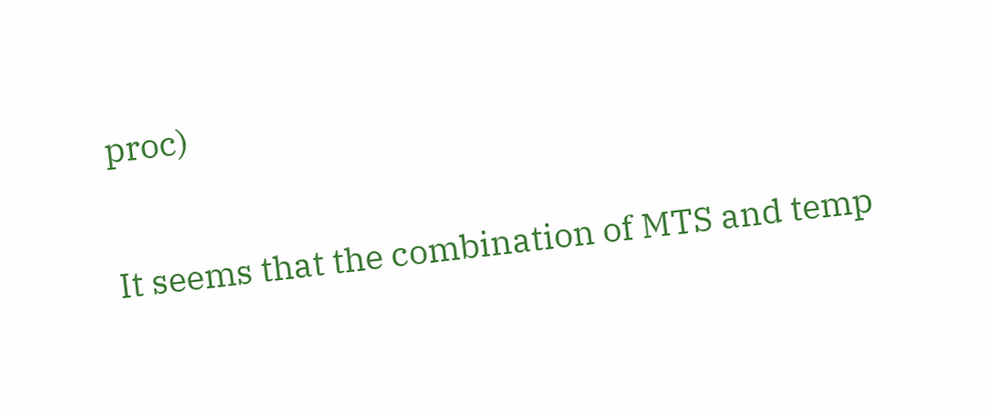proc)

It seems that the combination of MTS and temp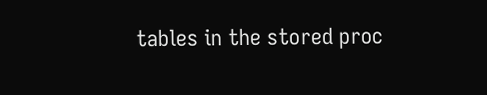tables in the stored proc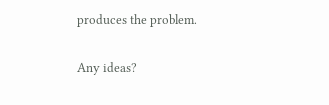produces the problem.

Any ideas?